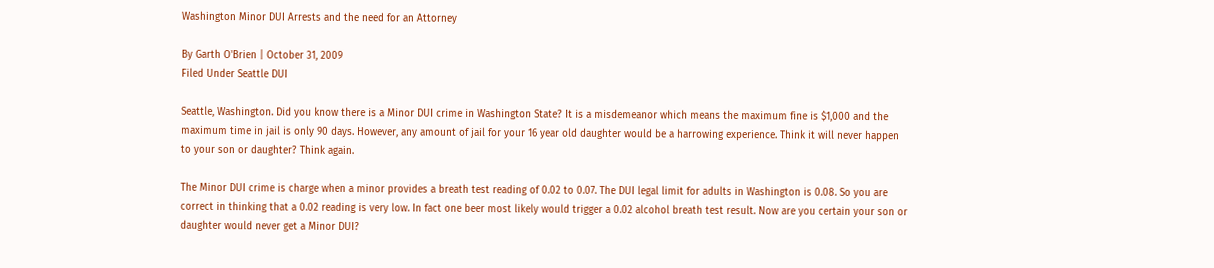Washington Minor DUI Arrests and the need for an Attorney

By Garth O'Brien | October 31, 2009
Filed Under Seattle DUI

Seattle, Washington. Did you know there is a Minor DUI crime in Washington State? It is a misdemeanor which means the maximum fine is $1,000 and the maximum time in jail is only 90 days. However, any amount of jail for your 16 year old daughter would be a harrowing experience. Think it will never happen to your son or daughter? Think again.

The Minor DUI crime is charge when a minor provides a breath test reading of 0.02 to 0.07. The DUI legal limit for adults in Washington is 0.08. So you are correct in thinking that a 0.02 reading is very low. In fact one beer most likely would trigger a 0.02 alcohol breath test result. Now are you certain your son or daughter would never get a Minor DUI?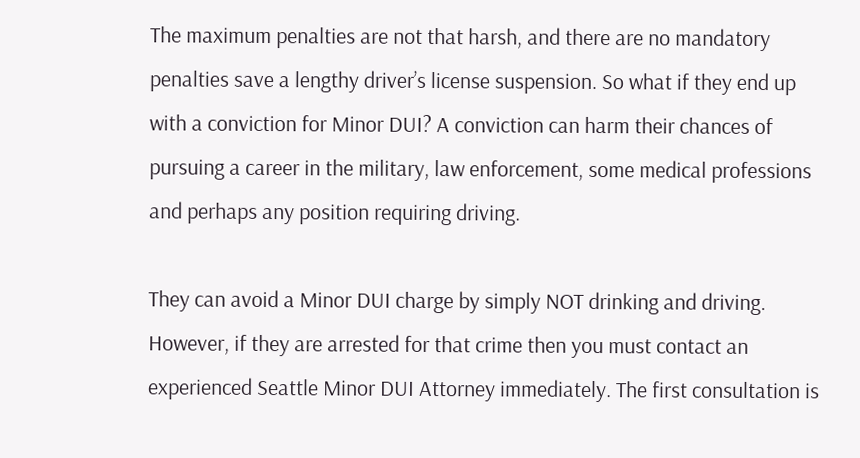The maximum penalties are not that harsh, and there are no mandatory penalties save a lengthy driver’s license suspension. So what if they end up with a conviction for Minor DUI? A conviction can harm their chances of pursuing a career in the military, law enforcement, some medical professions and perhaps any position requiring driving.

They can avoid a Minor DUI charge by simply NOT drinking and driving. However, if they are arrested for that crime then you must contact an experienced Seattle Minor DUI Attorney immediately. The first consultation is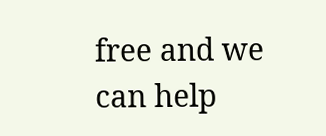free and we can help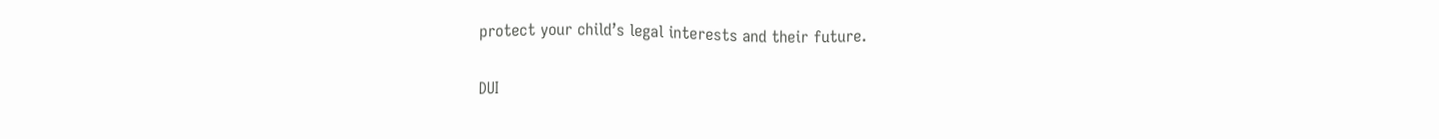protect your child’s legal interests and their future.

DUI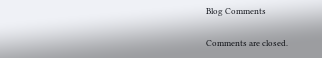Blog Comments

Comments are closed.